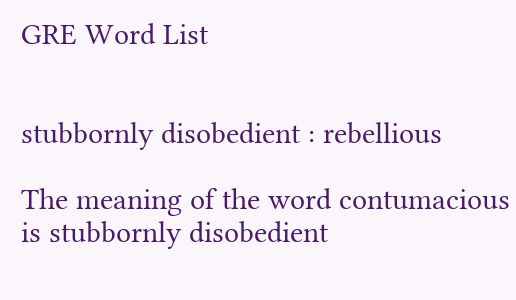GRE Word List


stubbornly disobedient : rebellious

The meaning of the word contumacious is stubbornly disobedient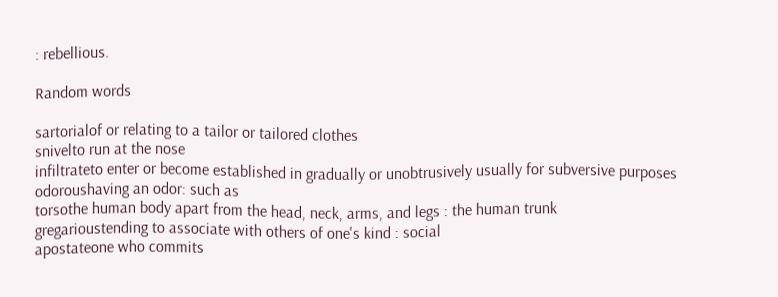: rebellious.

Random words

sartorialof or relating to a tailor or tailored clothes
snivelto run at the nose
infiltrateto enter or become established in gradually or unobtrusively usually for subversive purposes
odoroushaving an odor: such as
torsothe human body apart from the head, neck, arms, and legs : the human trunk
gregarioustending to associate with others of one's kind : social
apostateone who commits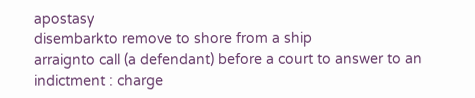apostasy
disembarkto remove to shore from a ship
arraignto call (a defendant) before a court to answer to an indictment : charge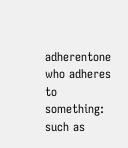adherentone who adheres to something: such as